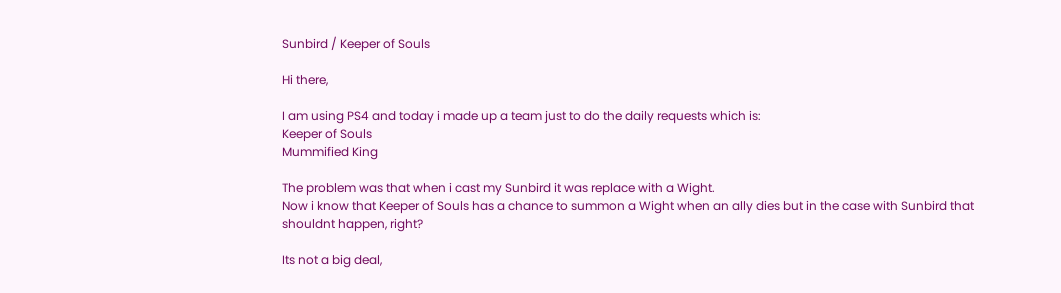Sunbird / Keeper of Souls

Hi there,

I am using PS4 and today i made up a team just to do the daily requests which is:
Keeper of Souls
Mummified King

The problem was that when i cast my Sunbird it was replace with a Wight.
Now i know that Keeper of Souls has a chance to summon a Wight when an ally dies but in the case with Sunbird that shouldnt happen, right?

Its not a big deal,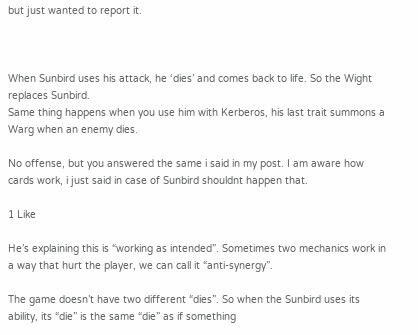but just wanted to report it.



When Sunbird uses his attack, he ‘dies’ and comes back to life. So the Wight replaces Sunbird.
Same thing happens when you use him with Kerberos, his last trait summons a Warg when an enemy dies.

No offense, but you answered the same i said in my post. I am aware how cards work, i just said in case of Sunbird shouldnt happen that.

1 Like

He’s explaining this is “working as intended”. Sometimes two mechanics work in a way that hurt the player, we can call it “anti-synergy”.

The game doesn’t have two different “dies”. So when the Sunbird uses its ability, its “die” is the same “die” as if something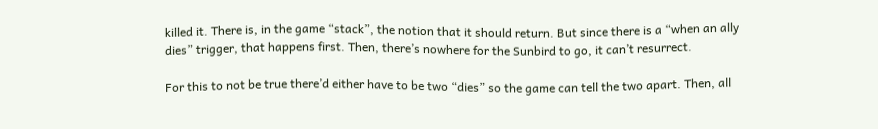killed it. There is, in the game “stack”, the notion that it should return. But since there is a “when an ally dies” trigger, that happens first. Then, there’s nowhere for the Sunbird to go, it can’t resurrect.

For this to not be true there’d either have to be two “dies” so the game can tell the two apart. Then, all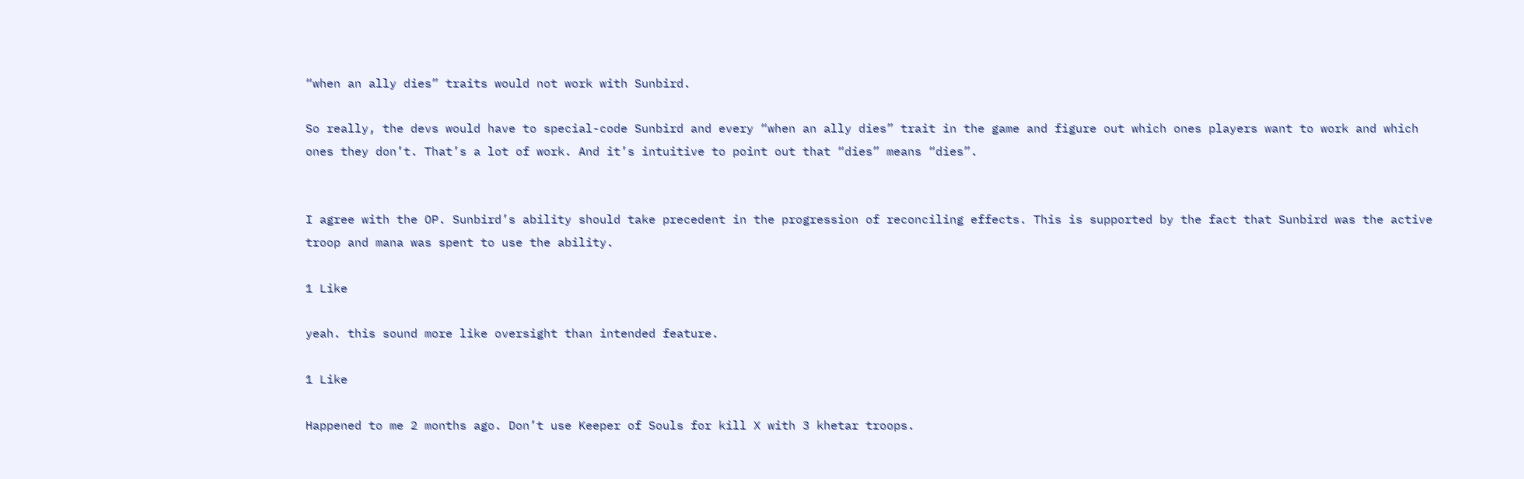“when an ally dies” traits would not work with Sunbird.

So really, the devs would have to special-code Sunbird and every “when an ally dies” trait in the game and figure out which ones players want to work and which ones they don’t. That’s a lot of work. And it’s intuitive to point out that “dies” means “dies”.


I agree with the OP. Sunbird’s ability should take precedent in the progression of reconciling effects. This is supported by the fact that Sunbird was the active troop and mana was spent to use the ability.

1 Like

yeah. this sound more like oversight than intended feature.

1 Like

Happened to me 2 months ago. Don’t use Keeper of Souls for kill X with 3 khetar troops.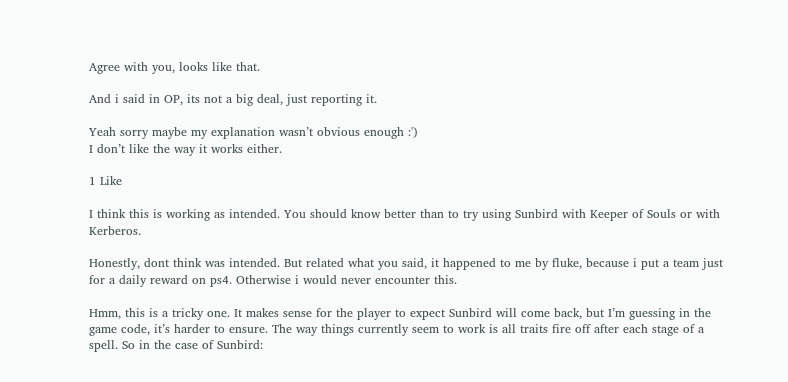Agree with you, looks like that.

And i said in OP, its not a big deal, just reporting it.

Yeah sorry maybe my explanation wasn’t obvious enough :')
I don’t like the way it works either.

1 Like

I think this is working as intended. You should know better than to try using Sunbird with Keeper of Souls or with Kerberos.

Honestly, dont think was intended. But related what you said, it happened to me by fluke, because i put a team just for a daily reward on ps4. Otherwise i would never encounter this.

Hmm, this is a tricky one. It makes sense for the player to expect Sunbird will come back, but I’m guessing in the game code, it’s harder to ensure. The way things currently seem to work is all traits fire off after each stage of a spell. So in the case of Sunbird: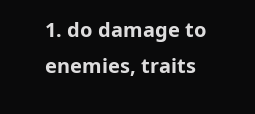1. do damage to enemies, traits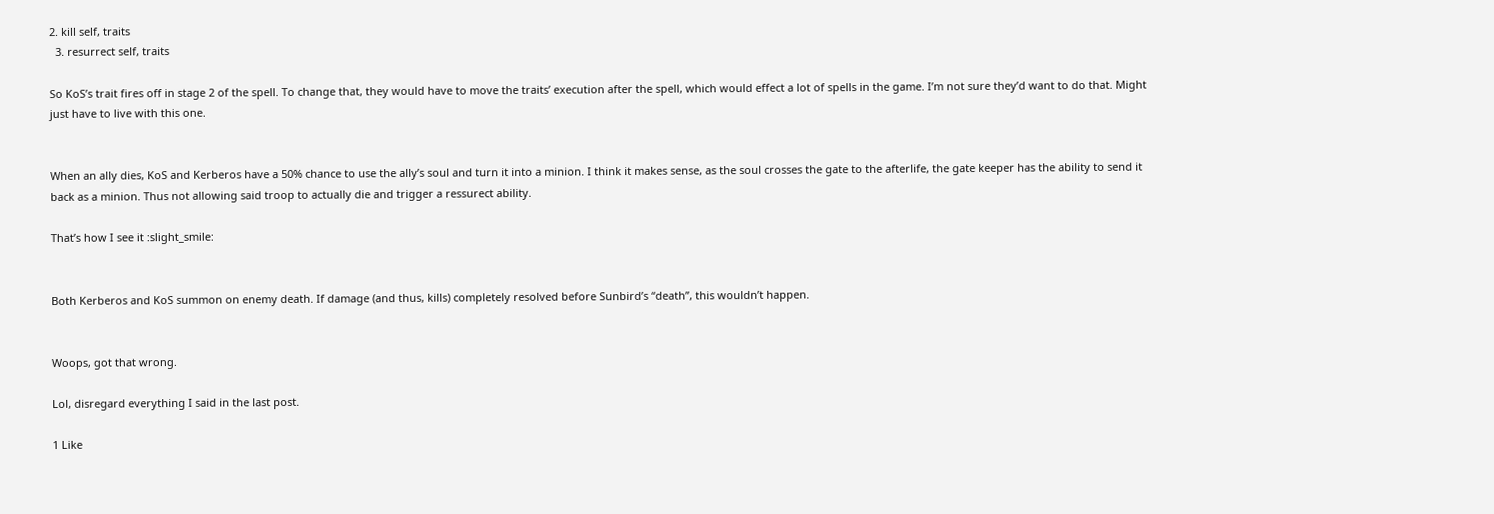2. kill self, traits
  3. resurrect self, traits

So KoS’s trait fires off in stage 2 of the spell. To change that, they would have to move the traits’ execution after the spell, which would effect a lot of spells in the game. I’m not sure they’d want to do that. Might just have to live with this one.


When an ally dies, KoS and Kerberos have a 50% chance to use the ally’s soul and turn it into a minion. I think it makes sense, as the soul crosses the gate to the afterlife, the gate keeper has the ability to send it back as a minion. Thus not allowing said troop to actually die and trigger a ressurect ability.

That’s how I see it :slight_smile:


Both Kerberos and KoS summon on enemy death. If damage (and thus, kills) completely resolved before Sunbird’s “death”, this wouldn’t happen.


Woops, got that wrong.

Lol, disregard everything I said in the last post.

1 Like